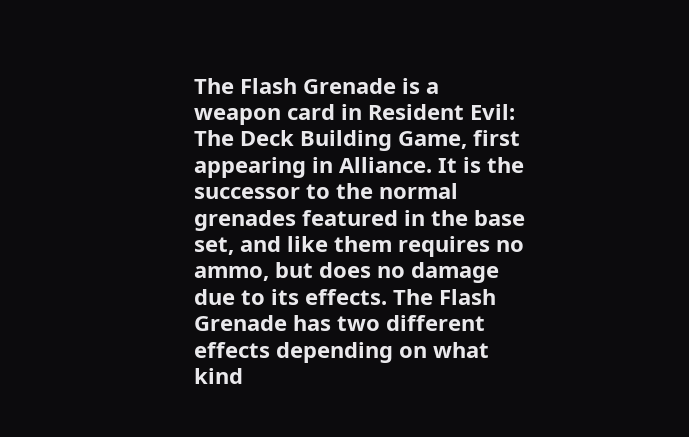The Flash Grenade is a weapon card in Resident Evil: The Deck Building Game, first appearing in Alliance. It is the successor to the normal grenades featured in the base set, and like them requires no ammo, but does no damage due to its effects. The Flash Grenade has two different effects depending on what kind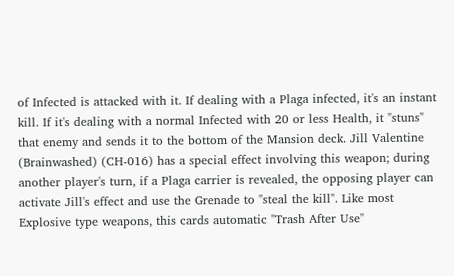of Infected is attacked with it. If dealing with a Plaga infected, it's an instant kill. If it's dealing with a normal Infected with 20 or less Health, it "stuns" that enemy and sends it to the bottom of the Mansion deck. Jill Valentine (Brainwashed) (CH-016) has a special effect involving this weapon; during another player's turn, if a Plaga carrier is revealed, the opposing player can activate Jill's effect and use the Grenade to "steal the kill". Like most Explosive type weapons, this cards automatic "Trash After Use"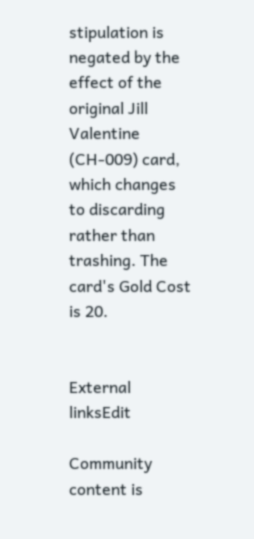stipulation is negated by the effect of the original Jill Valentine (CH-009) card, which changes to discarding rather than trashing. The card's Gold Cost is 20.


External linksEdit

Community content is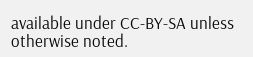available under CC-BY-SA unless otherwise noted.